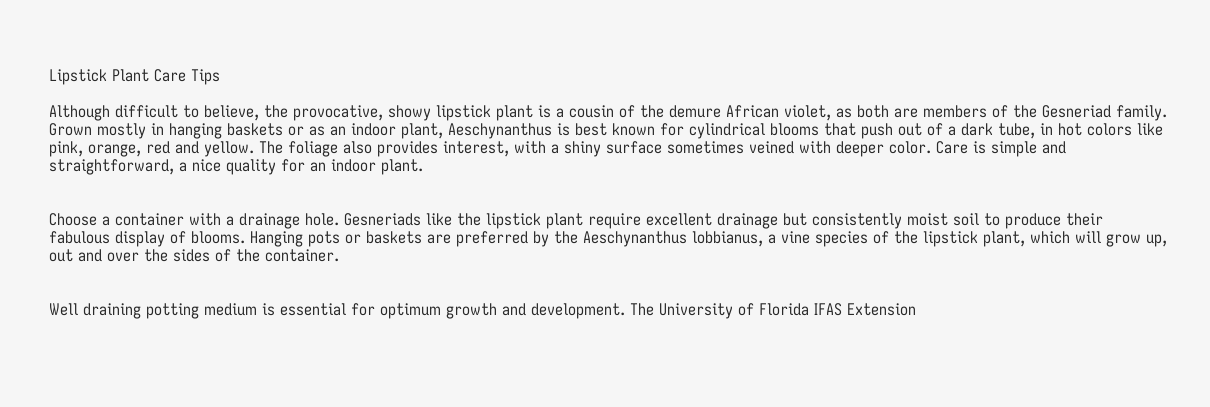Lipstick Plant Care Tips

Although difficult to believe, the provocative, showy lipstick plant is a cousin of the demure African violet, as both are members of the Gesneriad family. Grown mostly in hanging baskets or as an indoor plant, Aeschynanthus is best known for cylindrical blooms that push out of a dark tube, in hot colors like pink, orange, red and yellow. The foliage also provides interest, with a shiny surface sometimes veined with deeper color. Care is simple and straightforward, a nice quality for an indoor plant.


Choose a container with a drainage hole. Gesneriads like the lipstick plant require excellent drainage but consistently moist soil to produce their fabulous display of blooms. Hanging pots or baskets are preferred by the Aeschynanthus lobbianus, a vine species of the lipstick plant, which will grow up, out and over the sides of the container.


Well draining potting medium is essential for optimum growth and development. The University of Florida IFAS Extension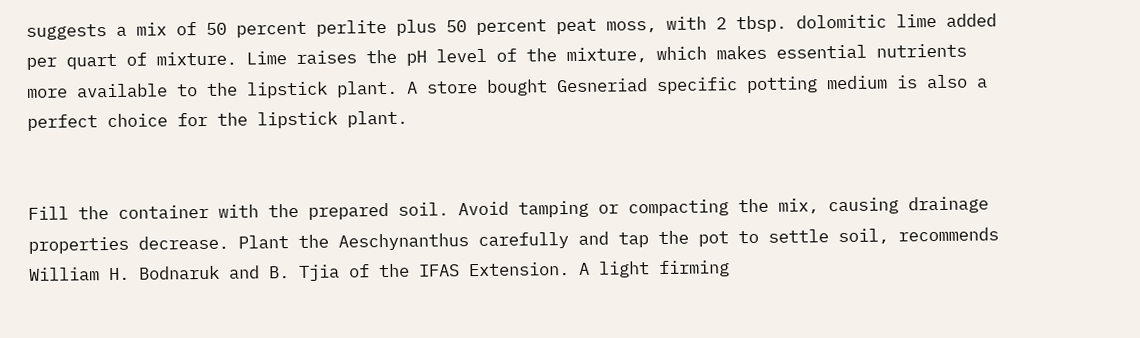suggests a mix of 50 percent perlite plus 50 percent peat moss, with 2 tbsp. dolomitic lime added per quart of mixture. Lime raises the pH level of the mixture, which makes essential nutrients more available to the lipstick plant. A store bought Gesneriad specific potting medium is also a perfect choice for the lipstick plant.


Fill the container with the prepared soil. Avoid tamping or compacting the mix, causing drainage properties decrease. Plant the Aeschynanthus carefully and tap the pot to settle soil, recommends William H. Bodnaruk and B. Tjia of the IFAS Extension. A light firming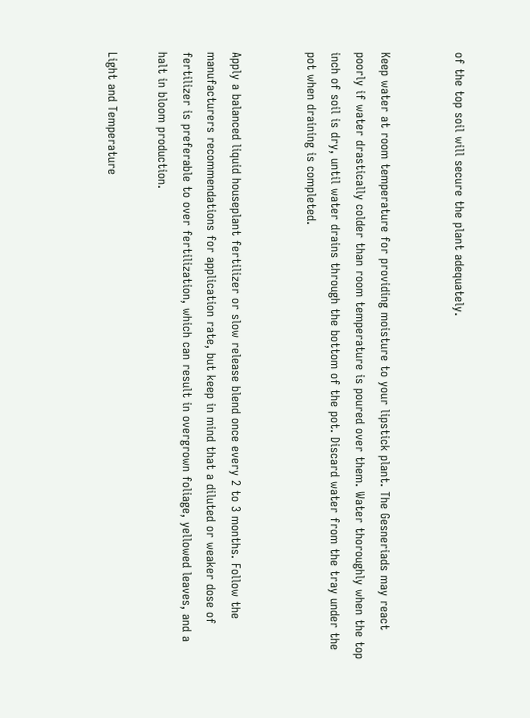of the top soil will secure the plant adequately.


Keep water at room temperature for providing moisture to your lipstick plant. The Gesneriads may react poorly if water drastically colder than room temperature is poured over them. Water thoroughly when the top inch of soil is dry, until water drains through the bottom of the pot. Discard water from the tray under the pot when draining is completed.


Apply a balanced liquid houseplant fertilizer or slow release blend once every 2 to 3 months. Follow the manufacturers recommendations for application rate, but keep in mind that a diluted or weaker dose of fertilizer is preferable to over fertilization, which can result in overgrown foliage, yellowed leaves, and a halt in bloom production.

Light and Temperature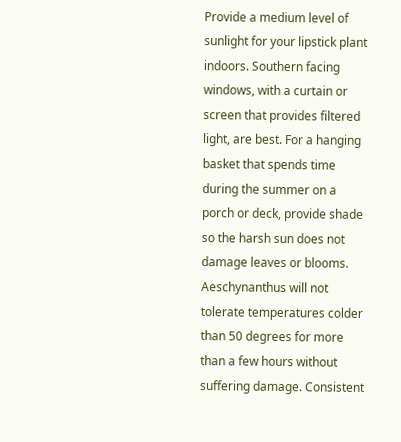Provide a medium level of sunlight for your lipstick plant indoors. Southern facing windows, with a curtain or screen that provides filtered light, are best. For a hanging basket that spends time during the summer on a porch or deck, provide shade so the harsh sun does not damage leaves or blooms. Aeschynanthus will not tolerate temperatures colder than 50 degrees for more than a few hours without suffering damage. Consistent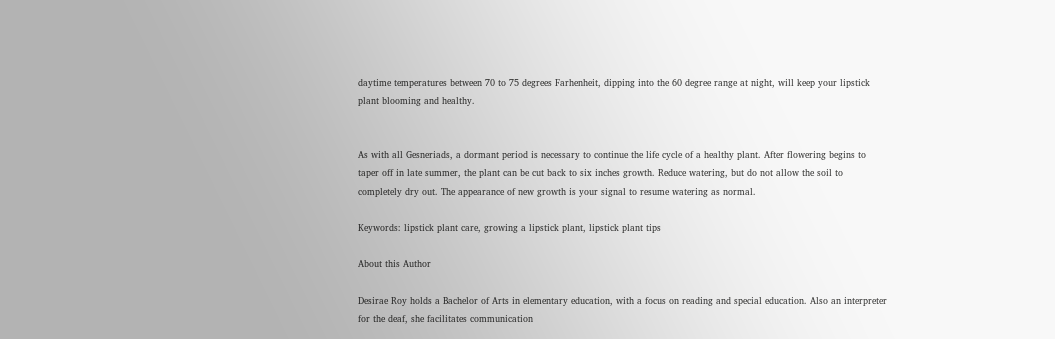daytime temperatures between 70 to 75 degrees Farhenheit, dipping into the 60 degree range at night, will keep your lipstick plant blooming and healthy.


As with all Gesneriads, a dormant period is necessary to continue the life cycle of a healthy plant. After flowering begins to taper off in late summer, the plant can be cut back to six inches growth. Reduce watering, but do not allow the soil to completely dry out. The appearance of new growth is your signal to resume watering as normal.

Keywords: lipstick plant care, growing a lipstick plant, lipstick plant tips

About this Author

Desirae Roy holds a Bachelor of Arts in elementary education, with a focus on reading and special education. Also an interpreter for the deaf, she facilitates communication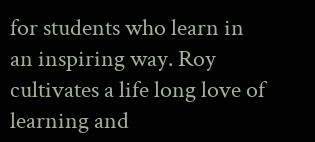for students who learn in an inspiring way. Roy cultivates a life long love of learning and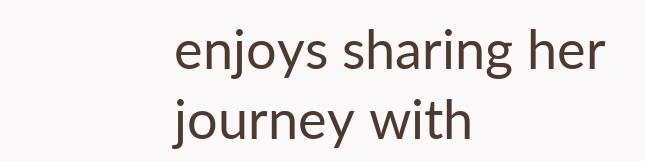enjoys sharing her journey with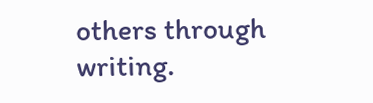others through writing.